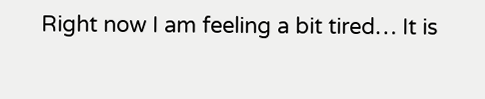Right now I am feeling a bit tired… It is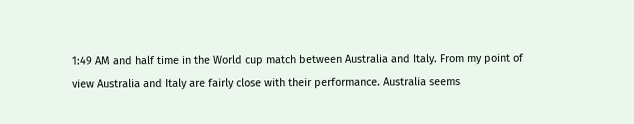1:49 AM and half time in the World cup match between Australia and Italy. From my point of view Australia and Italy are fairly close with their performance. Australia seems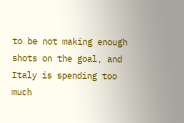to be not making enough shots on the goal, and Italy is spending too much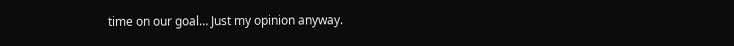time on our goal… Just my opinion anyway.